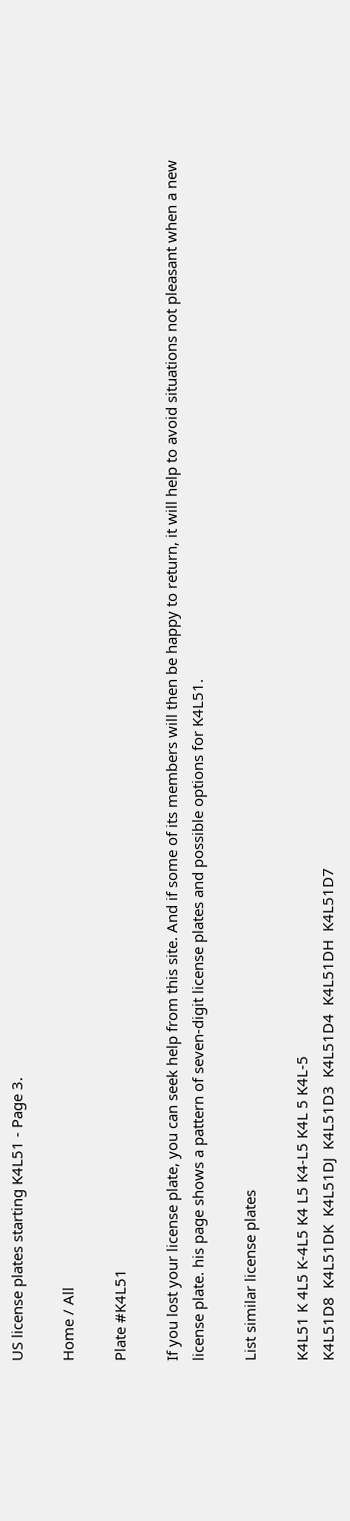US license plates starting K4L51 - Page 3.

Home / All

Plate #K4L51

If you lost your license plate, you can seek help from this site. And if some of its members will then be happy to return, it will help to avoid situations not pleasant when a new license plate. his page shows a pattern of seven-digit license plates and possible options for K4L51.

List similar license plates

K4L51 K 4L5 K-4L5 K4 L5 K4-L5 K4L 5 K4L-5
K4L51D8  K4L51DK  K4L51DJ  K4L51D3  K4L51D4  K4L51DH  K4L51D7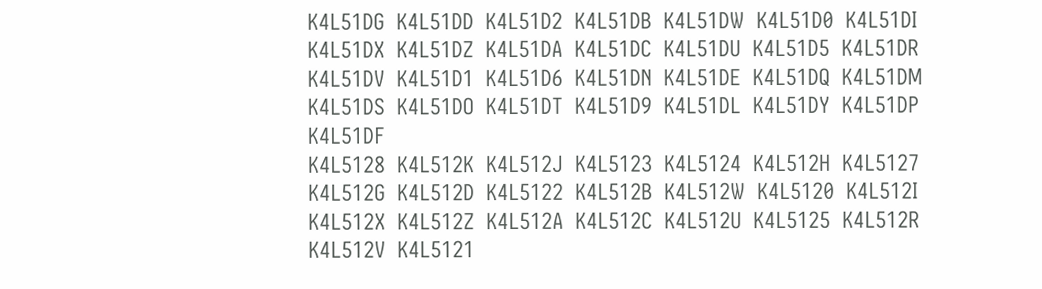K4L51DG  K4L51DD  K4L51D2  K4L51DB  K4L51DW  K4L51D0  K4L51DI  K4L51DX  K4L51DZ  K4L51DA  K4L51DC  K4L51DU  K4L51D5  K4L51DR  K4L51DV  K4L51D1  K4L51D6  K4L51DN  K4L51DE  K4L51DQ  K4L51DM  K4L51DS  K4L51DO  K4L51DT  K4L51D9  K4L51DL  K4L51DY  K4L51DP  K4L51DF
K4L5128  K4L512K  K4L512J  K4L5123  K4L5124  K4L512H  K4L5127  K4L512G  K4L512D  K4L5122  K4L512B  K4L512W  K4L5120  K4L512I  K4L512X  K4L512Z  K4L512A  K4L512C  K4L512U  K4L5125  K4L512R  K4L512V  K4L5121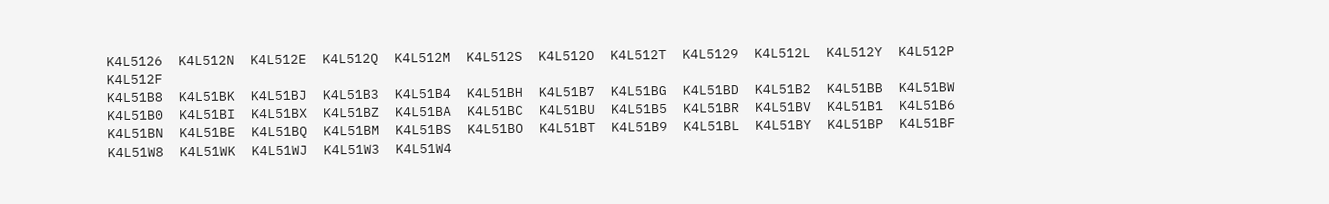K4L5126  K4L512N  K4L512E  K4L512Q  K4L512M  K4L512S  K4L512O  K4L512T  K4L5129  K4L512L  K4L512Y  K4L512P  K4L512F
K4L51B8  K4L51BK  K4L51BJ  K4L51B3  K4L51B4  K4L51BH  K4L51B7  K4L51BG  K4L51BD  K4L51B2  K4L51BB  K4L51BW  K4L51B0  K4L51BI  K4L51BX  K4L51BZ  K4L51BA  K4L51BC  K4L51BU  K4L51B5  K4L51BR  K4L51BV  K4L51B1  K4L51B6  K4L51BN  K4L51BE  K4L51BQ  K4L51BM  K4L51BS  K4L51BO  K4L51BT  K4L51B9  K4L51BL  K4L51BY  K4L51BP  K4L51BF
K4L51W8  K4L51WK  K4L51WJ  K4L51W3  K4L51W4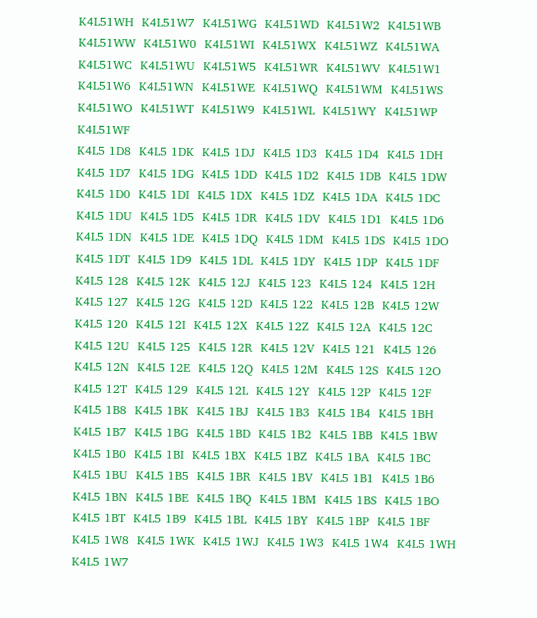K4L51WH  K4L51W7  K4L51WG  K4L51WD  K4L51W2  K4L51WB  K4L51WW  K4L51W0  K4L51WI  K4L51WX  K4L51WZ  K4L51WA  K4L51WC  K4L51WU  K4L51W5  K4L51WR  K4L51WV  K4L51W1  K4L51W6  K4L51WN  K4L51WE  K4L51WQ  K4L51WM  K4L51WS  K4L51WO  K4L51WT  K4L51W9  K4L51WL  K4L51WY  K4L51WP  K4L51WF
K4L5 1D8  K4L5 1DK  K4L5 1DJ  K4L5 1D3  K4L5 1D4  K4L5 1DH  K4L5 1D7  K4L5 1DG  K4L5 1DD  K4L5 1D2  K4L5 1DB  K4L5 1DW  K4L5 1D0  K4L5 1DI  K4L5 1DX  K4L5 1DZ  K4L5 1DA  K4L5 1DC  K4L5 1DU  K4L5 1D5  K4L5 1DR  K4L5 1DV  K4L5 1D1  K4L5 1D6  K4L5 1DN  K4L5 1DE  K4L5 1DQ  K4L5 1DM  K4L5 1DS  K4L5 1DO  K4L5 1DT  K4L5 1D9  K4L5 1DL  K4L5 1DY  K4L5 1DP  K4L5 1DF
K4L5 128  K4L5 12K  K4L5 12J  K4L5 123  K4L5 124  K4L5 12H  K4L5 127  K4L5 12G  K4L5 12D  K4L5 122  K4L5 12B  K4L5 12W  K4L5 120  K4L5 12I  K4L5 12X  K4L5 12Z  K4L5 12A  K4L5 12C  K4L5 12U  K4L5 125  K4L5 12R  K4L5 12V  K4L5 121  K4L5 126  K4L5 12N  K4L5 12E  K4L5 12Q  K4L5 12M  K4L5 12S  K4L5 12O  K4L5 12T  K4L5 129  K4L5 12L  K4L5 12Y  K4L5 12P  K4L5 12F
K4L5 1B8  K4L5 1BK  K4L5 1BJ  K4L5 1B3  K4L5 1B4  K4L5 1BH  K4L5 1B7  K4L5 1BG  K4L5 1BD  K4L5 1B2  K4L5 1BB  K4L5 1BW  K4L5 1B0  K4L5 1BI  K4L5 1BX  K4L5 1BZ  K4L5 1BA  K4L5 1BC  K4L5 1BU  K4L5 1B5  K4L5 1BR  K4L5 1BV  K4L5 1B1  K4L5 1B6  K4L5 1BN  K4L5 1BE  K4L5 1BQ  K4L5 1BM  K4L5 1BS  K4L5 1BO  K4L5 1BT  K4L5 1B9  K4L5 1BL  K4L5 1BY  K4L5 1BP  K4L5 1BF
K4L5 1W8  K4L5 1WK  K4L5 1WJ  K4L5 1W3  K4L5 1W4  K4L5 1WH  K4L5 1W7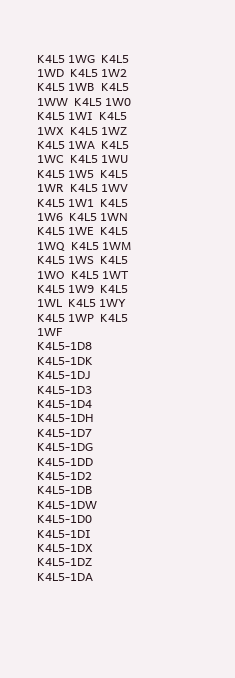K4L5 1WG  K4L5 1WD  K4L5 1W2  K4L5 1WB  K4L5 1WW  K4L5 1W0  K4L5 1WI  K4L5 1WX  K4L5 1WZ  K4L5 1WA  K4L5 1WC  K4L5 1WU  K4L5 1W5  K4L5 1WR  K4L5 1WV  K4L5 1W1  K4L5 1W6  K4L5 1WN  K4L5 1WE  K4L5 1WQ  K4L5 1WM  K4L5 1WS  K4L5 1WO  K4L5 1WT  K4L5 1W9  K4L5 1WL  K4L5 1WY  K4L5 1WP  K4L5 1WF
K4L5-1D8  K4L5-1DK  K4L5-1DJ  K4L5-1D3  K4L5-1D4  K4L5-1DH  K4L5-1D7  K4L5-1DG  K4L5-1DD  K4L5-1D2  K4L5-1DB  K4L5-1DW  K4L5-1D0  K4L5-1DI  K4L5-1DX  K4L5-1DZ  K4L5-1DA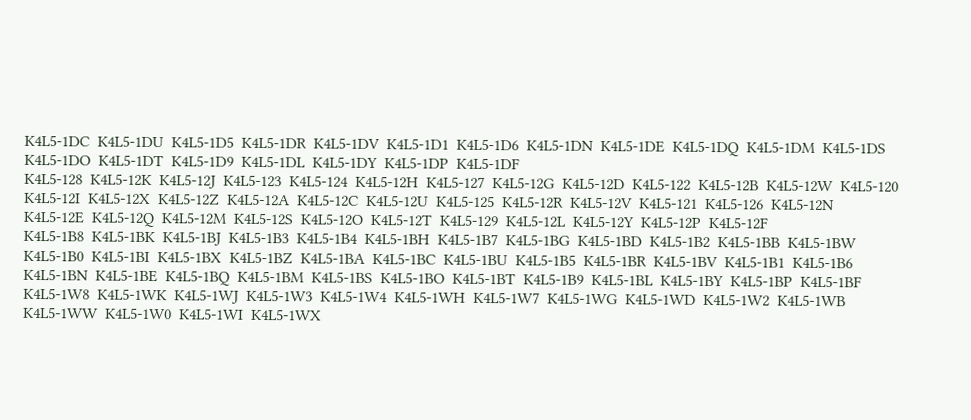K4L5-1DC  K4L5-1DU  K4L5-1D5  K4L5-1DR  K4L5-1DV  K4L5-1D1  K4L5-1D6  K4L5-1DN  K4L5-1DE  K4L5-1DQ  K4L5-1DM  K4L5-1DS  K4L5-1DO  K4L5-1DT  K4L5-1D9  K4L5-1DL  K4L5-1DY  K4L5-1DP  K4L5-1DF
K4L5-128  K4L5-12K  K4L5-12J  K4L5-123  K4L5-124  K4L5-12H  K4L5-127  K4L5-12G  K4L5-12D  K4L5-122  K4L5-12B  K4L5-12W  K4L5-120  K4L5-12I  K4L5-12X  K4L5-12Z  K4L5-12A  K4L5-12C  K4L5-12U  K4L5-125  K4L5-12R  K4L5-12V  K4L5-121  K4L5-126  K4L5-12N  K4L5-12E  K4L5-12Q  K4L5-12M  K4L5-12S  K4L5-12O  K4L5-12T  K4L5-129  K4L5-12L  K4L5-12Y  K4L5-12P  K4L5-12F
K4L5-1B8  K4L5-1BK  K4L5-1BJ  K4L5-1B3  K4L5-1B4  K4L5-1BH  K4L5-1B7  K4L5-1BG  K4L5-1BD  K4L5-1B2  K4L5-1BB  K4L5-1BW  K4L5-1B0  K4L5-1BI  K4L5-1BX  K4L5-1BZ  K4L5-1BA  K4L5-1BC  K4L5-1BU  K4L5-1B5  K4L5-1BR  K4L5-1BV  K4L5-1B1  K4L5-1B6  K4L5-1BN  K4L5-1BE  K4L5-1BQ  K4L5-1BM  K4L5-1BS  K4L5-1BO  K4L5-1BT  K4L5-1B9  K4L5-1BL  K4L5-1BY  K4L5-1BP  K4L5-1BF
K4L5-1W8  K4L5-1WK  K4L5-1WJ  K4L5-1W3  K4L5-1W4  K4L5-1WH  K4L5-1W7  K4L5-1WG  K4L5-1WD  K4L5-1W2  K4L5-1WB  K4L5-1WW  K4L5-1W0  K4L5-1WI  K4L5-1WX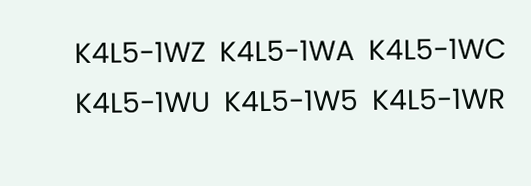K4L5-1WZ  K4L5-1WA  K4L5-1WC  K4L5-1WU  K4L5-1W5  K4L5-1WR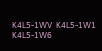K4L5-1WV  K4L5-1W1  K4L5-1W6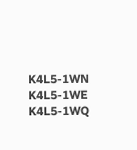K4L5-1WN  K4L5-1WE  K4L5-1WQ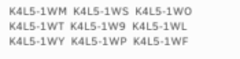K4L5-1WM  K4L5-1WS  K4L5-1WO  K4L5-1WT  K4L5-1W9  K4L5-1WL  K4L5-1WY  K4L5-1WP  K4L5-1WF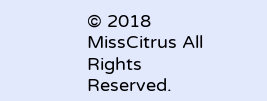© 2018 MissCitrus All Rights Reserved.